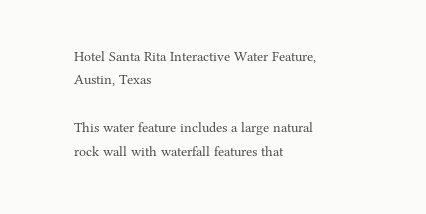Hotel Santa Rita Interactive Water Feature, Austin, Texas

This water feature includes a large natural rock wall with waterfall features that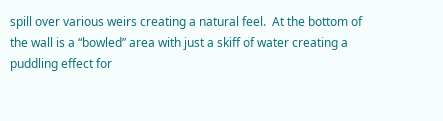spill over various weirs creating a natural feel.  At the bottom of the wall is a “bowled” area with just a skiff of water creating a puddling effect for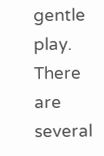gentle play. There are several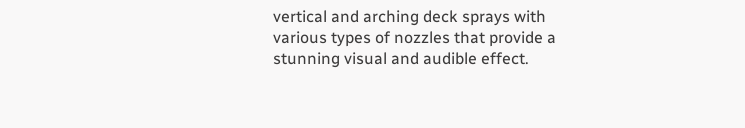vertical and arching deck sprays with various types of nozzles that provide a stunning visual and audible effect.